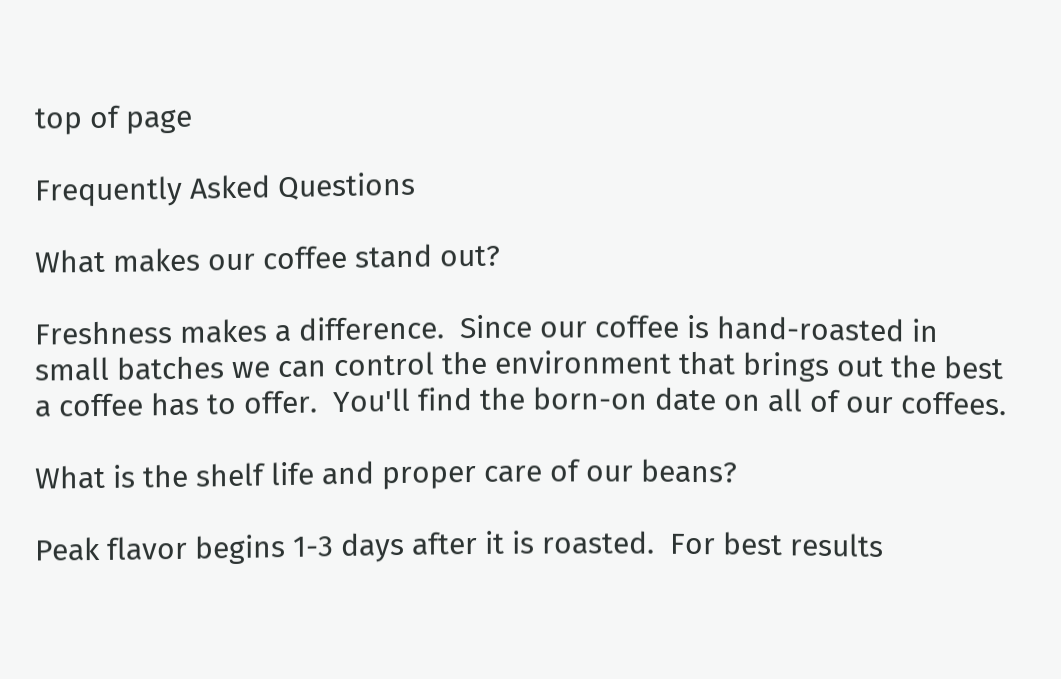top of page

Frequently Asked Questions

What makes our coffee stand out?

Freshness makes a difference.  Since our coffee is hand-roasted in small batches we can control the environment that brings out the best a coffee has to offer.  You'll find the born-on date on all of our coffees.

What is the shelf life and proper care of our beans?

Peak flavor begins 1-3 days after it is roasted.  For best results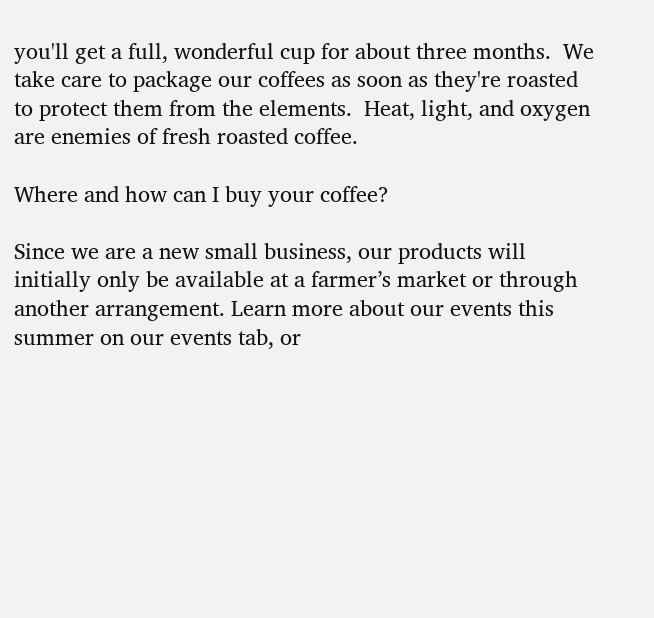you'll get a full, wonderful cup for about three months.  We take care to package our coffees as soon as they're roasted to protect them from the elements.  Heat, light, and oxygen are enemies of fresh roasted coffee.

Where and how can I buy your coffee?

Since we are a new small business, our products will initially only be available at a farmer’s market or through another arrangement. Learn more about our events this summer on our events tab, or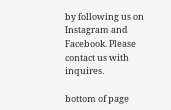by following us on Instagram and Facebook. Please contact us with inquires.

bottom of page